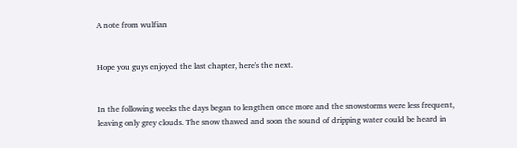A note from wulfian


Hope you guys enjoyed the last chapter, here's the next.


In the following weeks the days began to lengthen once more and the snowstorms were less frequent, leaving only grey clouds. The snow thawed and soon the sound of dripping water could be heard in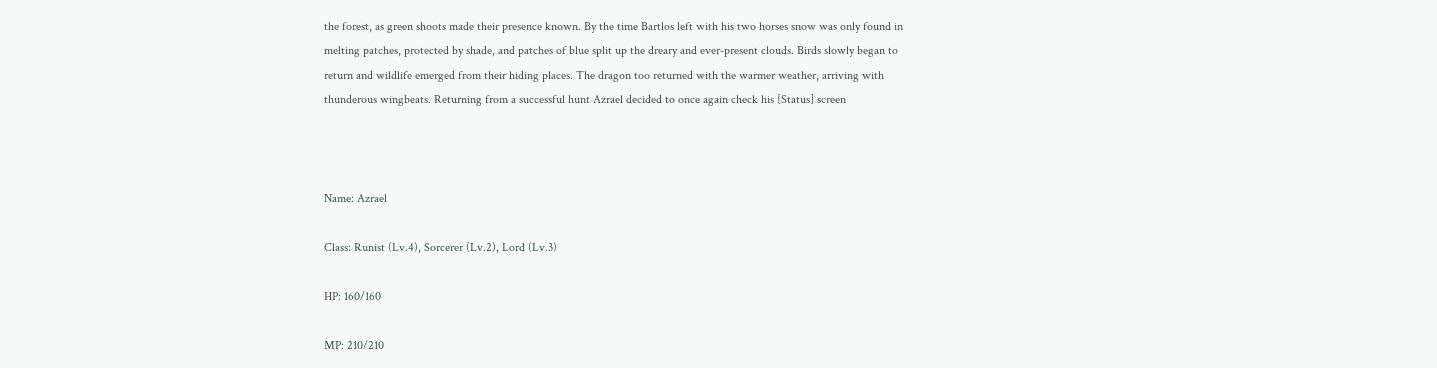the forest, as green shoots made their presence known. By the time Bartlos left with his two horses snow was only found in melting patches, protected by shade, and patches of blue split up the dreary and ever-present clouds. Birds slowly began to return and wildlife emerged from their hiding places. The dragon too returned with the warmer weather, arriving with thunderous wingbeats. Returning from a successful hunt Azrael decided to once again check his [Status] screen



Name: Azrael

Class: Runist (Lv.4), Sorcerer (Lv.2), Lord (Lv.3)

HP: 160/160

MP: 210/210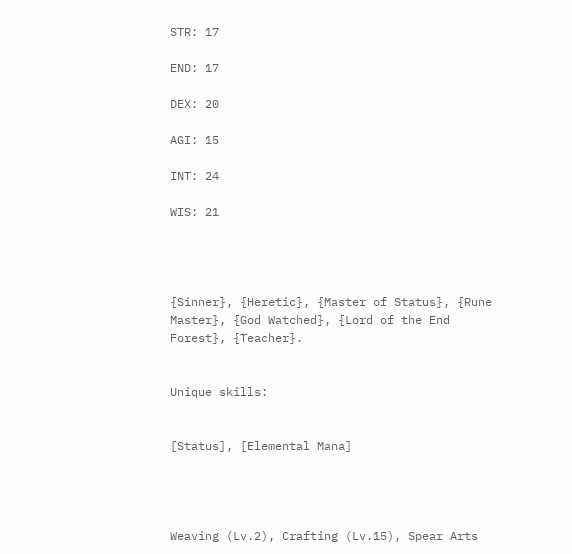STR: 17

END: 17

DEX: 20

AGI: 15

INT: 24

WIS: 21




{Sinner}, {Heretic}, {Master of Status}, {Rune Master}, {God Watched}, {Lord of the End Forest}, {Teacher}.


Unique skills:


[Status], [Elemental Mana]




Weaving (Lv.2), Crafting (Lv.15), Spear Arts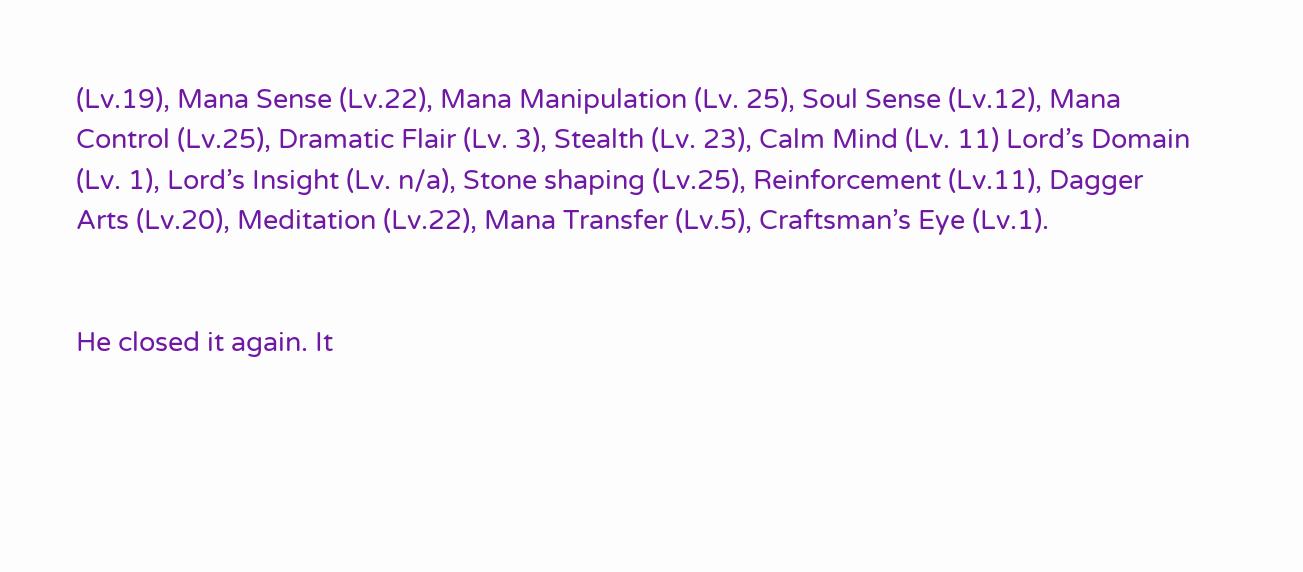(Lv.19), Mana Sense (Lv.22), Mana Manipulation (Lv. 25), Soul Sense (Lv.12), Mana Control (Lv.25), Dramatic Flair (Lv. 3), Stealth (Lv. 23), Calm Mind (Lv. 11) Lord’s Domain (Lv. 1), Lord’s Insight (Lv. n/a), Stone shaping (Lv.25), Reinforcement (Lv.11), Dagger Arts (Lv.20), Meditation (Lv.22), Mana Transfer (Lv.5), Craftsman’s Eye (Lv.1).


He closed it again. It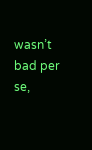wasn’t bad per se,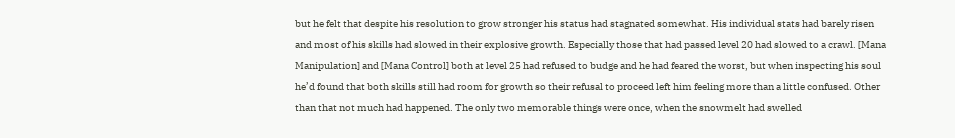but he felt that despite his resolution to grow stronger his status had stagnated somewhat. His individual stats had barely risen and most of his skills had slowed in their explosive growth. Especially those that had passed level 20 had slowed to a crawl. [Mana Manipulation] and [Mana Control] both at level 25 had refused to budge and he had feared the worst, but when inspecting his soul he’d found that both skills still had room for growth so their refusal to proceed left him feeling more than a little confused. Other than that not much had happened. The only two memorable things were once, when the snowmelt had swelled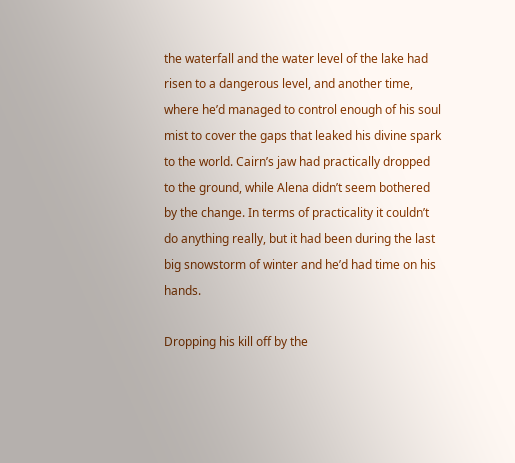the waterfall and the water level of the lake had risen to a dangerous level, and another time, where he’d managed to control enough of his soul mist to cover the gaps that leaked his divine spark to the world. Cairn’s jaw had practically dropped to the ground, while Alena didn’t seem bothered by the change. In terms of practicality it couldn’t do anything really, but it had been during the last big snowstorm of winter and he’d had time on his hands.

Dropping his kill off by the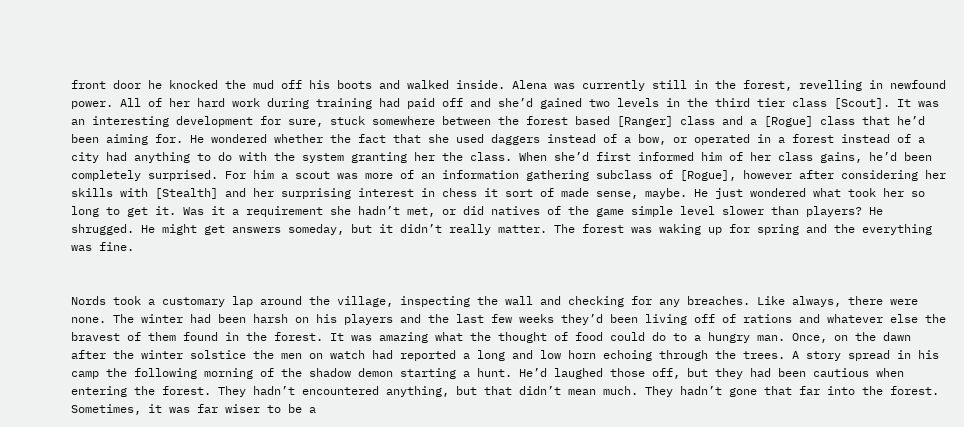front door he knocked the mud off his boots and walked inside. Alena was currently still in the forest, revelling in newfound power. All of her hard work during training had paid off and she’d gained two levels in the third tier class [Scout]. It was an interesting development for sure, stuck somewhere between the forest based [Ranger] class and a [Rogue] class that he’d been aiming for. He wondered whether the fact that she used daggers instead of a bow, or operated in a forest instead of a city had anything to do with the system granting her the class. When she’d first informed him of her class gains, he’d been completely surprised. For him a scout was more of an information gathering subclass of [Rogue], however after considering her skills with [Stealth] and her surprising interest in chess it sort of made sense, maybe. He just wondered what took her so long to get it. Was it a requirement she hadn’t met, or did natives of the game simple level slower than players? He shrugged. He might get answers someday, but it didn’t really matter. The forest was waking up for spring and the everything was fine.


Nords took a customary lap around the village, inspecting the wall and checking for any breaches. Like always, there were none. The winter had been harsh on his players and the last few weeks they’d been living off of rations and whatever else the bravest of them found in the forest. It was amazing what the thought of food could do to a hungry man. Once, on the dawn after the winter solstice the men on watch had reported a long and low horn echoing through the trees. A story spread in his camp the following morning of the shadow demon starting a hunt. He’d laughed those off, but they had been cautious when entering the forest. They hadn’t encountered anything, but that didn’t mean much. They hadn’t gone that far into the forest. Sometimes, it was far wiser to be a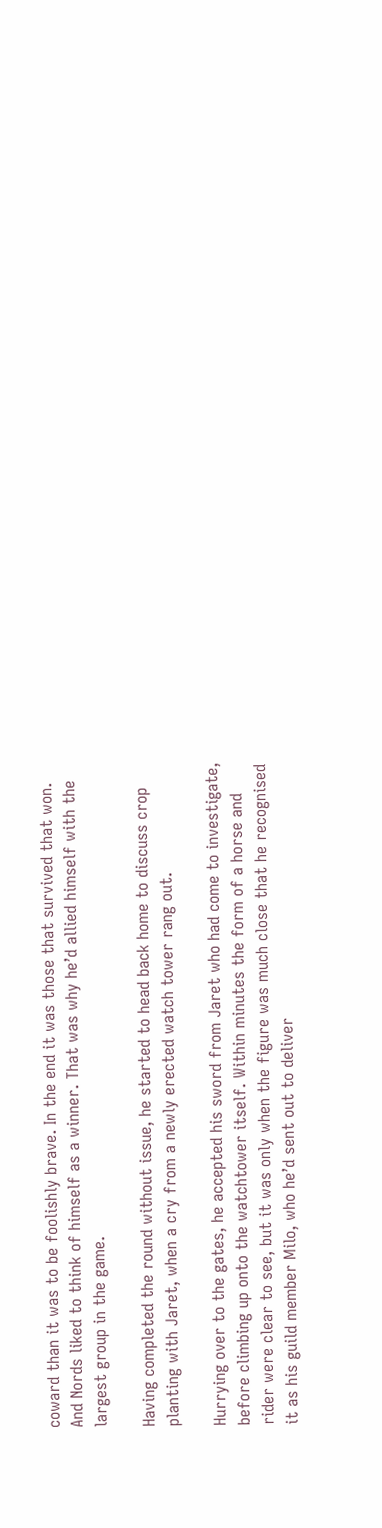coward than it was to be foolishly brave. In the end it was those that survived that won. And Nords liked to think of himself as a winner. That was why he’d allied himself with the largest group in the game.

Having completed the round without issue, he started to head back home to discuss crop planting with Jaret, when a cry from a newly erected watch tower rang out.

Hurrying over to the gates, he accepted his sword from Jaret who had come to investigate, before climbing up onto the watchtower itself. Within minutes the form of a horse and rider were clear to see, but it was only when the figure was much close that he recognised it as his guild member Milo, who he’d sent out to deliver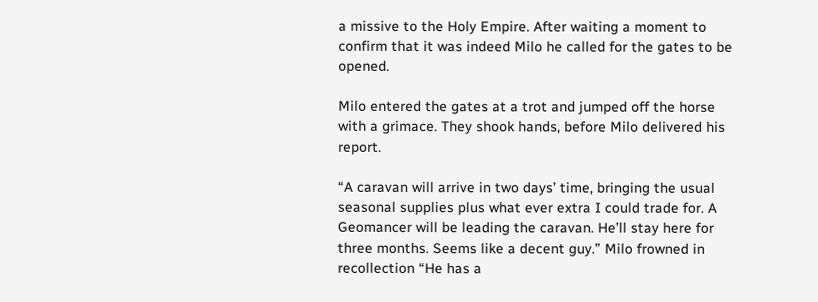a missive to the Holy Empire. After waiting a moment to confirm that it was indeed Milo he called for the gates to be opened.

Milo entered the gates at a trot and jumped off the horse with a grimace. They shook hands, before Milo delivered his report.

“A caravan will arrive in two days’ time, bringing the usual seasonal supplies plus what ever extra I could trade for. A Geomancer will be leading the caravan. He’ll stay here for three months. Seems like a decent guy.” Milo frowned in recollection “He has a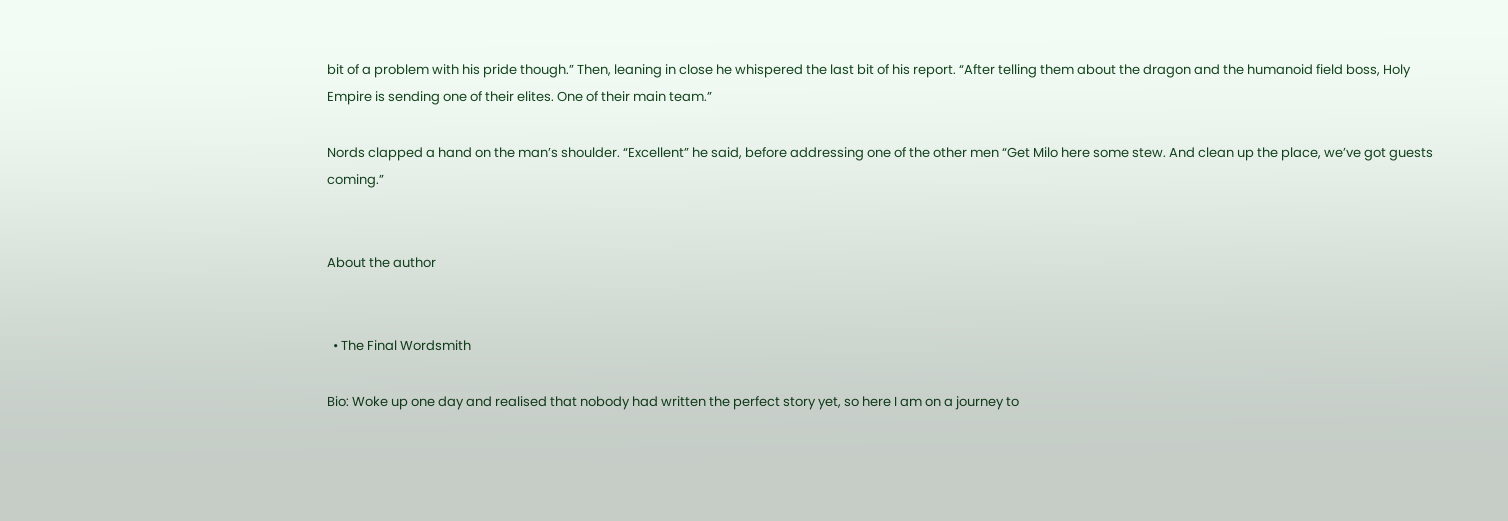bit of a problem with his pride though.” Then, leaning in close he whispered the last bit of his report. “After telling them about the dragon and the humanoid field boss, Holy Empire is sending one of their elites. One of their main team.”

Nords clapped a hand on the man’s shoulder. “Excellent” he said, before addressing one of the other men “Get Milo here some stew. And clean up the place, we’ve got guests coming.”


About the author


  • The Final Wordsmith

Bio: Woke up one day and realised that nobody had written the perfect story yet, so here I am on a journey to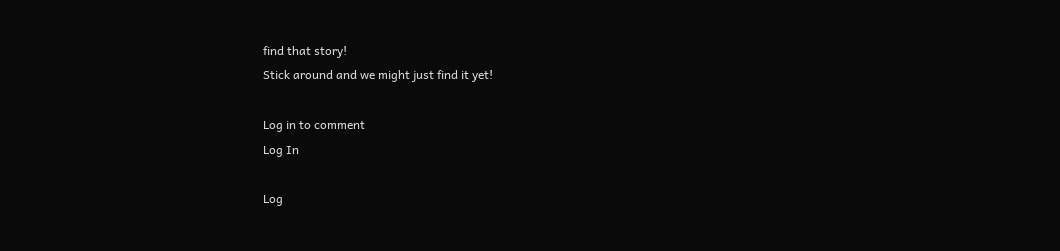find that story!
Stick around and we might just find it yet!

Log in to comment
Log In

Log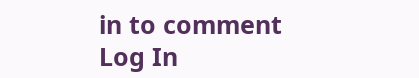in to comment
Log In